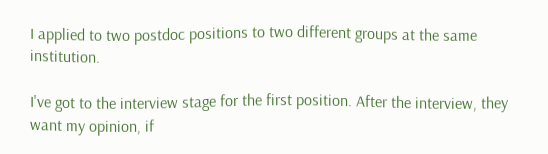I applied to two postdoc positions to two different groups at the same institution.

I've got to the interview stage for the first position. After the interview, they want my opinion, if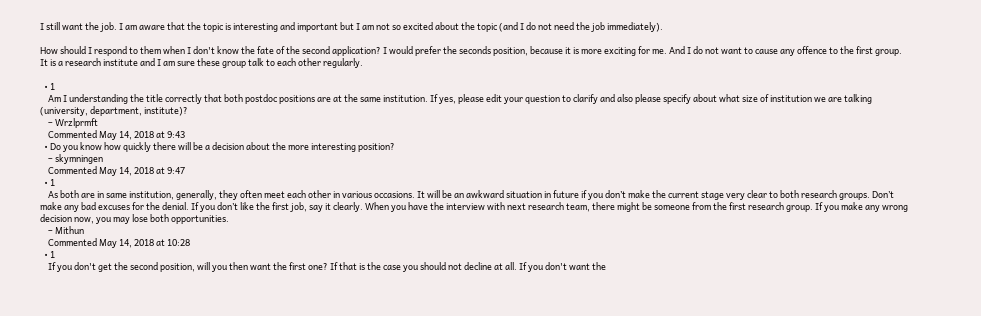I still want the job. I am aware that the topic is interesting and important but I am not so excited about the topic (and I do not need the job immediately).

How should I respond to them when I don't know the fate of the second application? I would prefer the seconds position, because it is more exciting for me. And I do not want to cause any offence to the first group. It is a research institute and I am sure these group talk to each other regularly.

  • 1
    Am I understanding the title correctly that both postdoc positions are at the same institution. If yes, please edit your question to clarify and also please specify about what size of institution we are talking (university, department, institute)?
    – Wrzlprmft
    Commented May 14, 2018 at 9:43
  • Do you know how quickly there will be a decision about the more interesting position?
    – skymningen
    Commented May 14, 2018 at 9:47
  • 1
    As both are in same institution, generally, they often meet each other in various occasions. It will be an awkward situation in future if you don’t make the current stage very clear to both research groups. Don’t make any bad excuses for the denial. If you don’t like the first job, say it clearly. When you have the interview with next research team, there might be someone from the first research group. If you make any wrong decision now, you may lose both opportunities.
    – Mithun
    Commented May 14, 2018 at 10:28
  • 1
    If you don't get the second position, will you then want the first one? If that is the case you should not decline at all. If you don't want the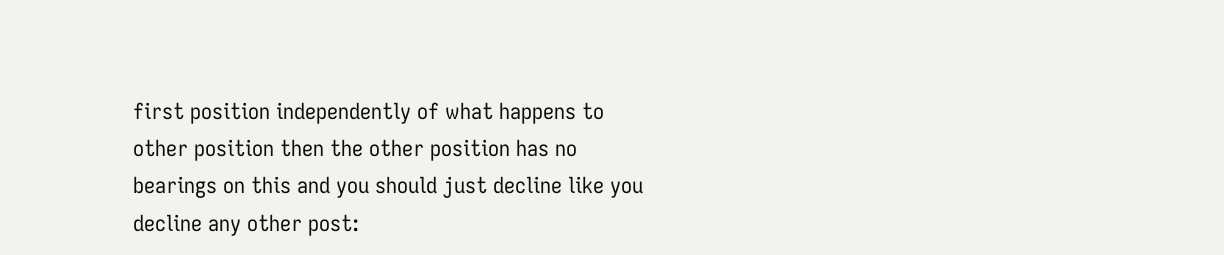first position independently of what happens to other position then the other position has no bearings on this and you should just decline like you decline any other post: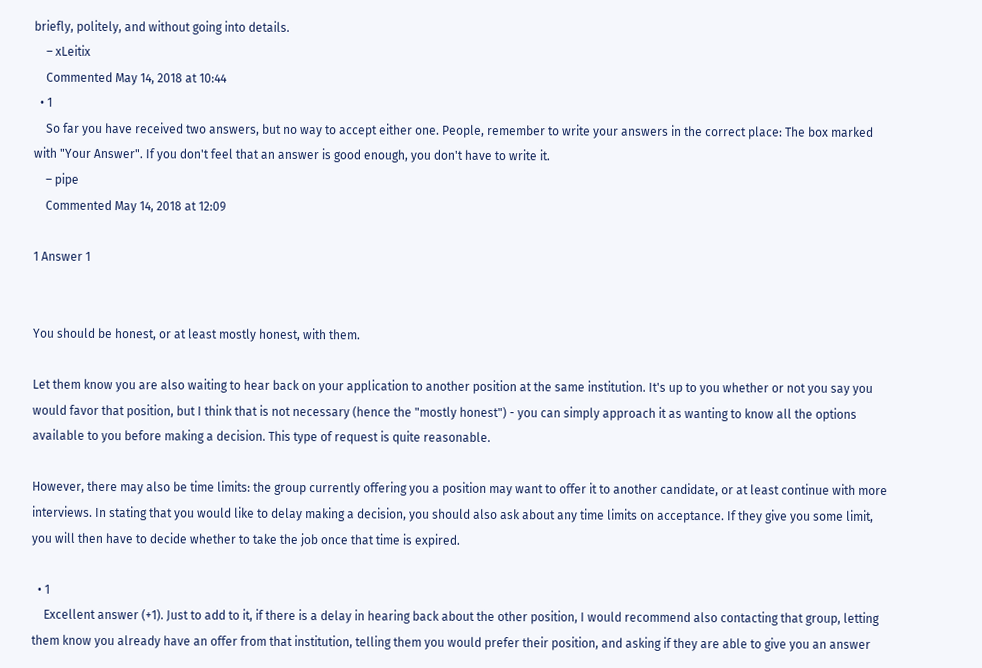briefly, politely, and without going into details.
    – xLeitix
    Commented May 14, 2018 at 10:44
  • 1
    So far you have received two answers, but no way to accept either one. People, remember to write your answers in the correct place: The box marked with "Your Answer". If you don't feel that an answer is good enough, you don't have to write it.
    – pipe
    Commented May 14, 2018 at 12:09

1 Answer 1


You should be honest, or at least mostly honest, with them.

Let them know you are also waiting to hear back on your application to another position at the same institution. It's up to you whether or not you say you would favor that position, but I think that is not necessary (hence the "mostly honest") - you can simply approach it as wanting to know all the options available to you before making a decision. This type of request is quite reasonable.

However, there may also be time limits: the group currently offering you a position may want to offer it to another candidate, or at least continue with more interviews. In stating that you would like to delay making a decision, you should also ask about any time limits on acceptance. If they give you some limit, you will then have to decide whether to take the job once that time is expired.

  • 1
    Excellent answer (+1). Just to add to it, if there is a delay in hearing back about the other position, I would recommend also contacting that group, letting them know you already have an offer from that institution, telling them you would prefer their position, and asking if they are able to give you an answer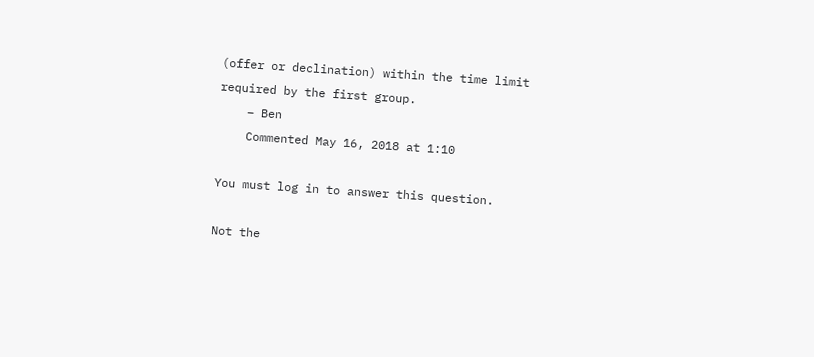(offer or declination) within the time limit required by the first group.
    – Ben
    Commented May 16, 2018 at 1:10

You must log in to answer this question.

Not the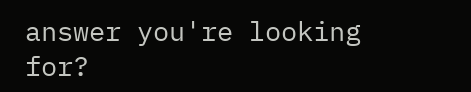answer you're looking for?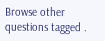Browse other questions tagged .